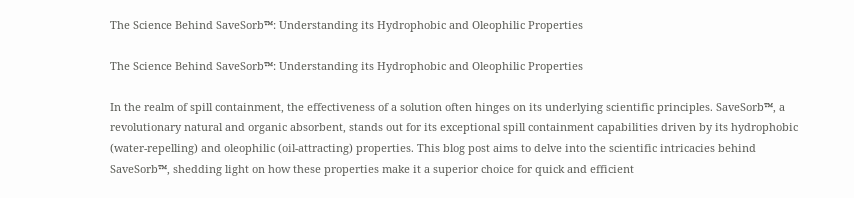The Science Behind SaveSorb™: Understanding its Hydrophobic and Oleophilic Properties

The Science Behind SaveSorb™: Understanding its Hydrophobic and Oleophilic Properties

In the realm of spill containment, the effectiveness of a solution often hinges on its underlying scientific principles. SaveSorb™, a revolutionary natural and organic absorbent, stands out for its exceptional spill containment capabilities driven by its hydrophobic (water-repelling) and oleophilic (oil-attracting) properties. This blog post aims to delve into the scientific intricacies behind SaveSorb™, shedding light on how these properties make it a superior choice for quick and efficient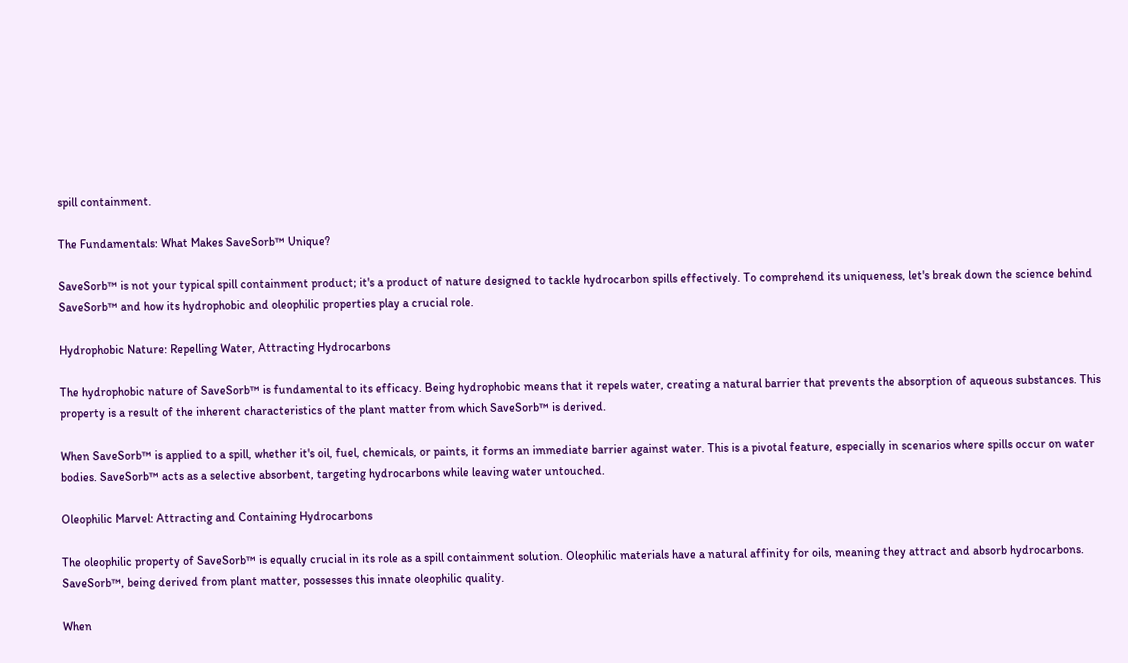spill containment.

The Fundamentals: What Makes SaveSorb™ Unique?

SaveSorb™ is not your typical spill containment product; it's a product of nature designed to tackle hydrocarbon spills effectively. To comprehend its uniqueness, let's break down the science behind SaveSorb™ and how its hydrophobic and oleophilic properties play a crucial role.

Hydrophobic Nature: Repelling Water, Attracting Hydrocarbons

The hydrophobic nature of SaveSorb™ is fundamental to its efficacy. Being hydrophobic means that it repels water, creating a natural barrier that prevents the absorption of aqueous substances. This property is a result of the inherent characteristics of the plant matter from which SaveSorb™ is derived.

When SaveSorb™ is applied to a spill, whether it's oil, fuel, chemicals, or paints, it forms an immediate barrier against water. This is a pivotal feature, especially in scenarios where spills occur on water bodies. SaveSorb™ acts as a selective absorbent, targeting hydrocarbons while leaving water untouched.

Oleophilic Marvel: Attracting and Containing Hydrocarbons

The oleophilic property of SaveSorb™ is equally crucial in its role as a spill containment solution. Oleophilic materials have a natural affinity for oils, meaning they attract and absorb hydrocarbons. SaveSorb™, being derived from plant matter, possesses this innate oleophilic quality.

When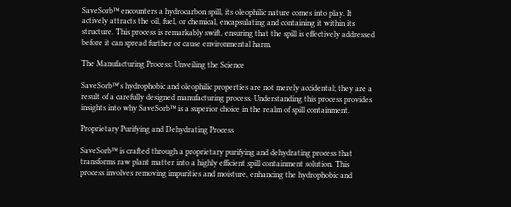SaveSorb™ encounters a hydrocarbon spill, its oleophilic nature comes into play. It actively attracts the oil, fuel, or chemical, encapsulating and containing it within its structure. This process is remarkably swift, ensuring that the spill is effectively addressed before it can spread further or cause environmental harm.

The Manufacturing Process: Unveiling the Science

SaveSorb™'s hydrophobic and oleophilic properties are not merely accidental; they are a result of a carefully designed manufacturing process. Understanding this process provides insights into why SaveSorb™ is a superior choice in the realm of spill containment.

Proprietary Purifying and Dehydrating Process

SaveSorb™ is crafted through a proprietary purifying and dehydrating process that transforms raw plant matter into a highly efficient spill containment solution. This process involves removing impurities and moisture, enhancing the hydrophobic and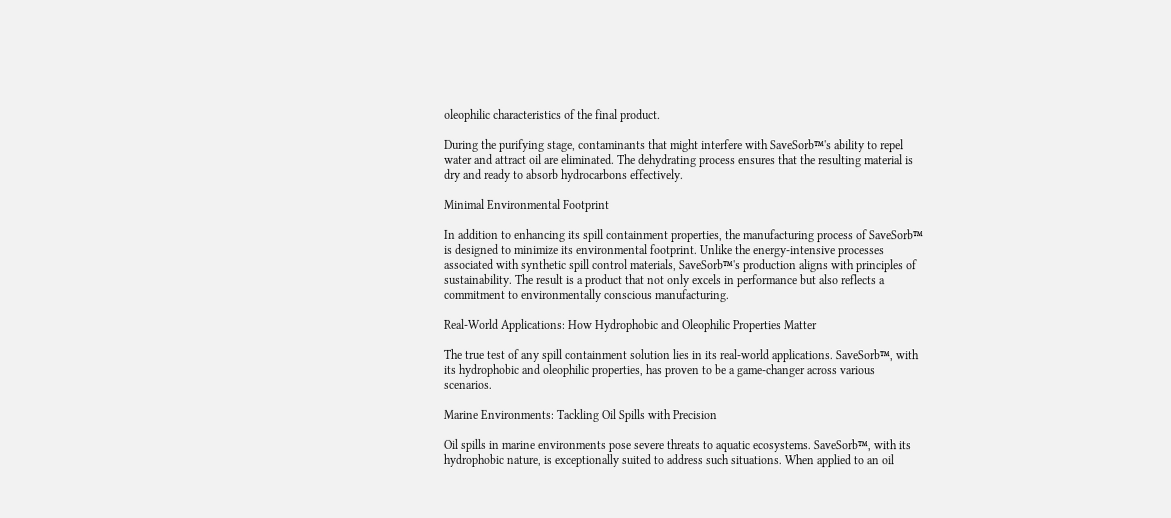oleophilic characteristics of the final product.

During the purifying stage, contaminants that might interfere with SaveSorb™'s ability to repel water and attract oil are eliminated. The dehydrating process ensures that the resulting material is dry and ready to absorb hydrocarbons effectively.

Minimal Environmental Footprint

In addition to enhancing its spill containment properties, the manufacturing process of SaveSorb™ is designed to minimize its environmental footprint. Unlike the energy-intensive processes associated with synthetic spill control materials, SaveSorb™'s production aligns with principles of sustainability. The result is a product that not only excels in performance but also reflects a commitment to environmentally conscious manufacturing.

Real-World Applications: How Hydrophobic and Oleophilic Properties Matter

The true test of any spill containment solution lies in its real-world applications. SaveSorb™, with its hydrophobic and oleophilic properties, has proven to be a game-changer across various scenarios.

Marine Environments: Tackling Oil Spills with Precision

Oil spills in marine environments pose severe threats to aquatic ecosystems. SaveSorb™, with its hydrophobic nature, is exceptionally suited to address such situations. When applied to an oil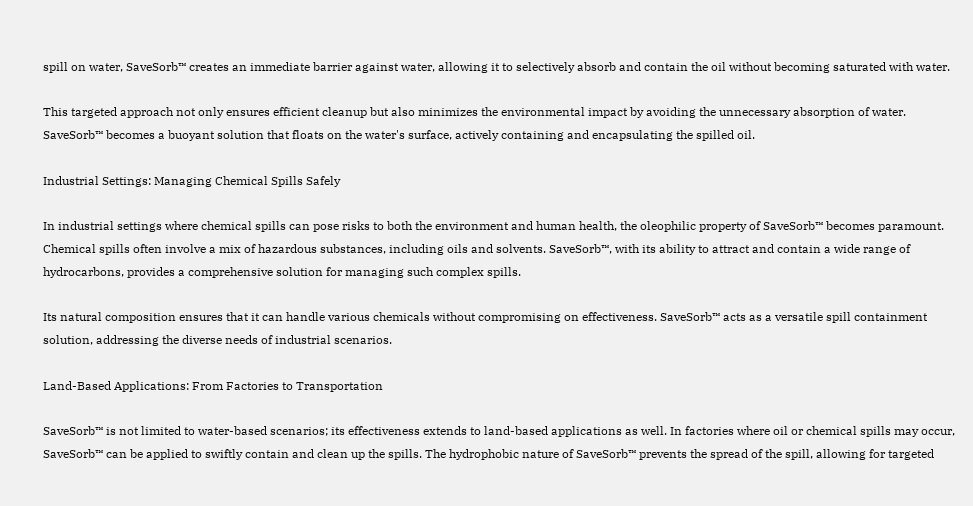spill on water, SaveSorb™ creates an immediate barrier against water, allowing it to selectively absorb and contain the oil without becoming saturated with water.

This targeted approach not only ensures efficient cleanup but also minimizes the environmental impact by avoiding the unnecessary absorption of water. SaveSorb™ becomes a buoyant solution that floats on the water's surface, actively containing and encapsulating the spilled oil.

Industrial Settings: Managing Chemical Spills Safely

In industrial settings where chemical spills can pose risks to both the environment and human health, the oleophilic property of SaveSorb™ becomes paramount. Chemical spills often involve a mix of hazardous substances, including oils and solvents. SaveSorb™, with its ability to attract and contain a wide range of hydrocarbons, provides a comprehensive solution for managing such complex spills.

Its natural composition ensures that it can handle various chemicals without compromising on effectiveness. SaveSorb™ acts as a versatile spill containment solution, addressing the diverse needs of industrial scenarios.

Land-Based Applications: From Factories to Transportation

SaveSorb™ is not limited to water-based scenarios; its effectiveness extends to land-based applications as well. In factories where oil or chemical spills may occur, SaveSorb™ can be applied to swiftly contain and clean up the spills. The hydrophobic nature of SaveSorb™ prevents the spread of the spill, allowing for targeted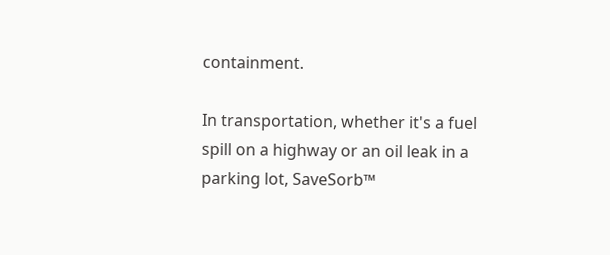containment.

In transportation, whether it's a fuel spill on a highway or an oil leak in a parking lot, SaveSorb™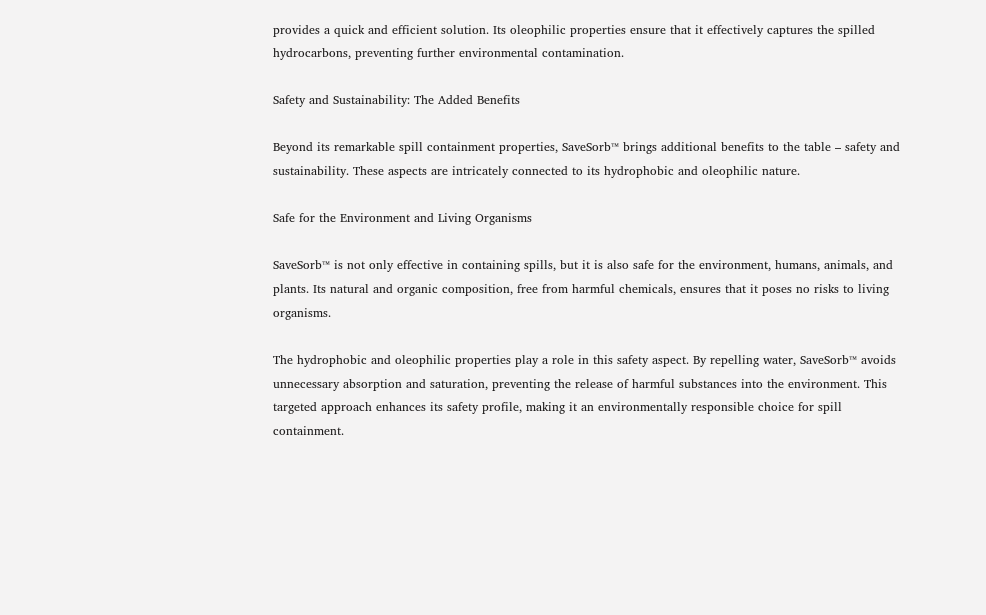provides a quick and efficient solution. Its oleophilic properties ensure that it effectively captures the spilled hydrocarbons, preventing further environmental contamination.

Safety and Sustainability: The Added Benefits

Beyond its remarkable spill containment properties, SaveSorb™ brings additional benefits to the table – safety and sustainability. These aspects are intricately connected to its hydrophobic and oleophilic nature.

Safe for the Environment and Living Organisms

SaveSorb™ is not only effective in containing spills, but it is also safe for the environment, humans, animals, and plants. Its natural and organic composition, free from harmful chemicals, ensures that it poses no risks to living organisms.

The hydrophobic and oleophilic properties play a role in this safety aspect. By repelling water, SaveSorb™ avoids unnecessary absorption and saturation, preventing the release of harmful substances into the environment. This targeted approach enhances its safety profile, making it an environmentally responsible choice for spill containment.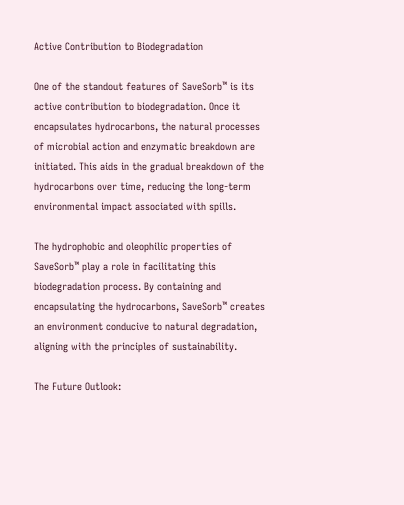Active Contribution to Biodegradation

One of the standout features of SaveSorb™ is its active contribution to biodegradation. Once it encapsulates hydrocarbons, the natural processes of microbial action and enzymatic breakdown are initiated. This aids in the gradual breakdown of the hydrocarbons over time, reducing the long-term environmental impact associated with spills.

The hydrophobic and oleophilic properties of SaveSorb™ play a role in facilitating this biodegradation process. By containing and encapsulating the hydrocarbons, SaveSorb™ creates an environment conducive to natural degradation, aligning with the principles of sustainability.

The Future Outlook: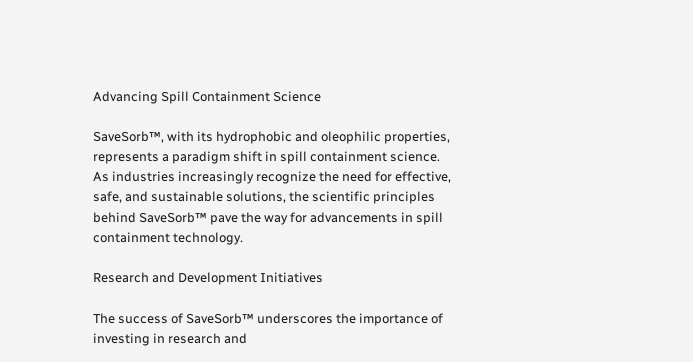Advancing Spill Containment Science

SaveSorb™, with its hydrophobic and oleophilic properties, represents a paradigm shift in spill containment science. As industries increasingly recognize the need for effective, safe, and sustainable solutions, the scientific principles behind SaveSorb™ pave the way for advancements in spill containment technology.

Research and Development Initiatives

The success of SaveSorb™ underscores the importance of investing in research and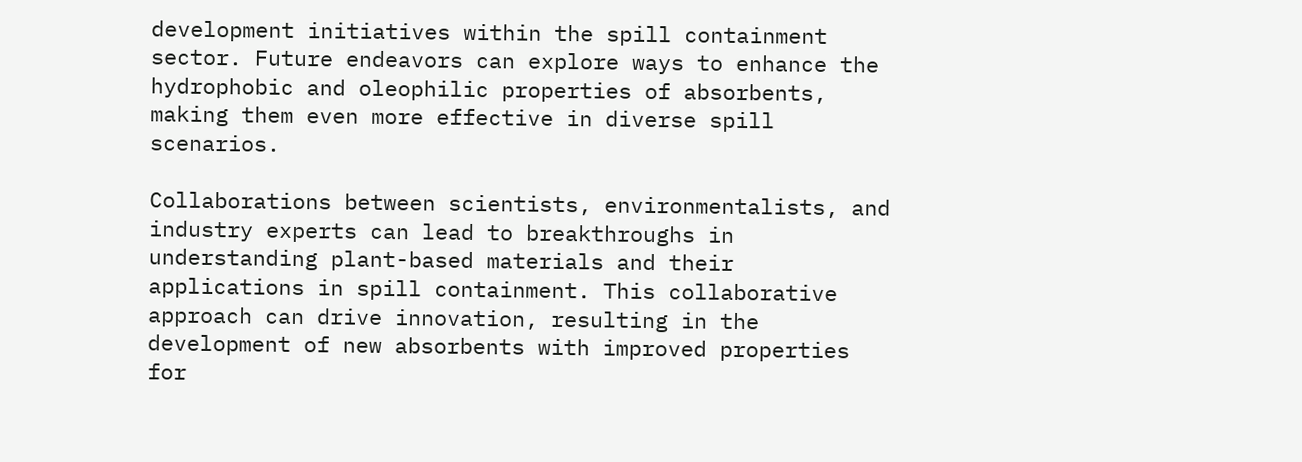development initiatives within the spill containment sector. Future endeavors can explore ways to enhance the hydrophobic and oleophilic properties of absorbents, making them even more effective in diverse spill scenarios.

Collaborations between scientists, environmentalists, and industry experts can lead to breakthroughs in understanding plant-based materials and their applications in spill containment. This collaborative approach can drive innovation, resulting in the development of new absorbents with improved properties for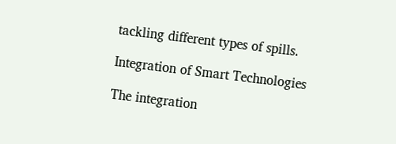tackling different types of spills.

Integration of Smart Technologies

The integration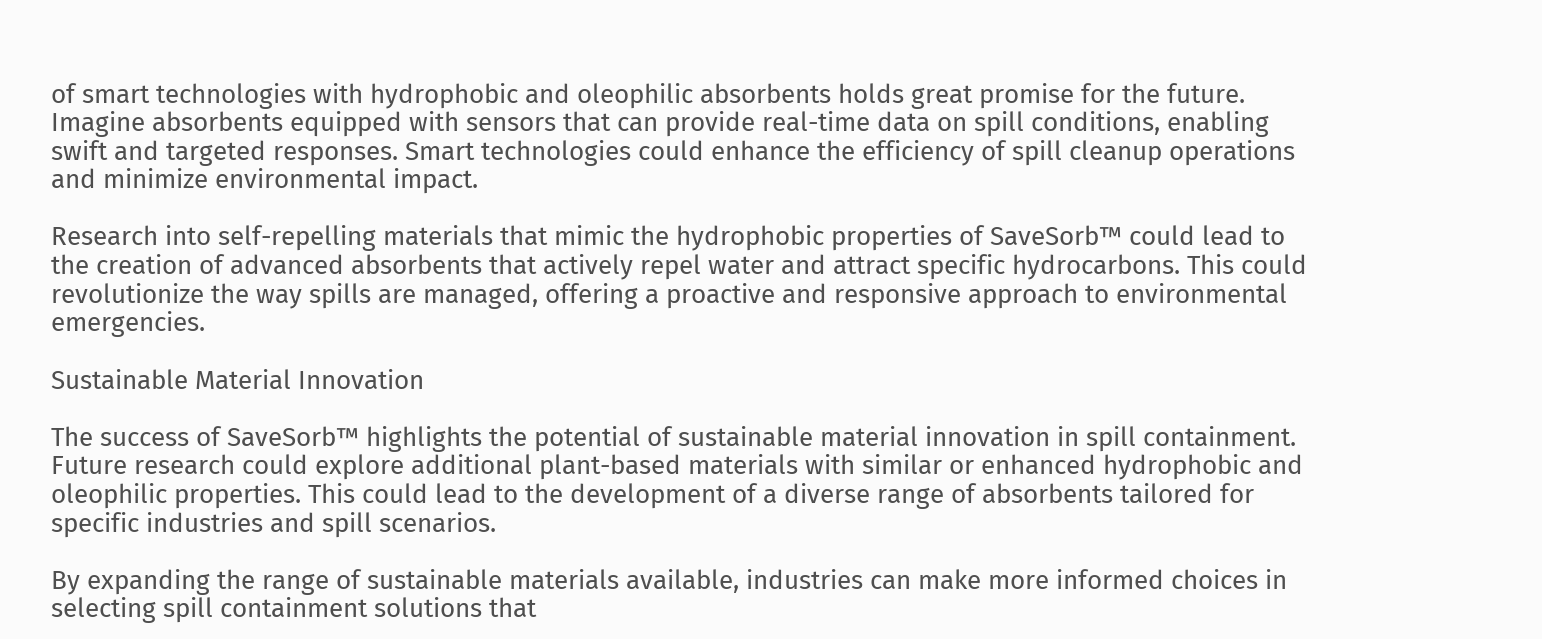of smart technologies with hydrophobic and oleophilic absorbents holds great promise for the future. Imagine absorbents equipped with sensors that can provide real-time data on spill conditions, enabling swift and targeted responses. Smart technologies could enhance the efficiency of spill cleanup operations and minimize environmental impact.

Research into self-repelling materials that mimic the hydrophobic properties of SaveSorb™ could lead to the creation of advanced absorbents that actively repel water and attract specific hydrocarbons. This could revolutionize the way spills are managed, offering a proactive and responsive approach to environmental emergencies.

Sustainable Material Innovation

The success of SaveSorb™ highlights the potential of sustainable material innovation in spill containment. Future research could explore additional plant-based materials with similar or enhanced hydrophobic and oleophilic properties. This could lead to the development of a diverse range of absorbents tailored for specific industries and spill scenarios.

By expanding the range of sustainable materials available, industries can make more informed choices in selecting spill containment solutions that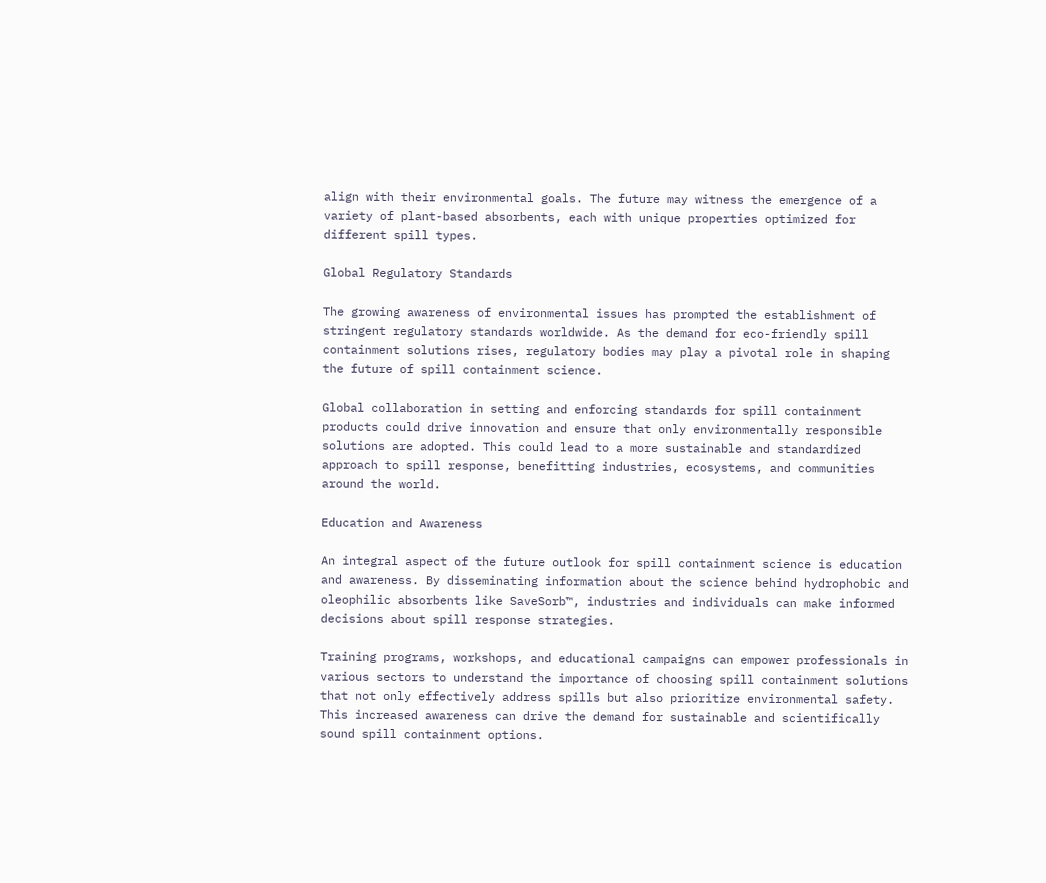align with their environmental goals. The future may witness the emergence of a variety of plant-based absorbents, each with unique properties optimized for different spill types.

Global Regulatory Standards

The growing awareness of environmental issues has prompted the establishment of stringent regulatory standards worldwide. As the demand for eco-friendly spill containment solutions rises, regulatory bodies may play a pivotal role in shaping the future of spill containment science.

Global collaboration in setting and enforcing standards for spill containment products could drive innovation and ensure that only environmentally responsible solutions are adopted. This could lead to a more sustainable and standardized approach to spill response, benefitting industries, ecosystems, and communities around the world.

Education and Awareness

An integral aspect of the future outlook for spill containment science is education and awareness. By disseminating information about the science behind hydrophobic and oleophilic absorbents like SaveSorb™, industries and individuals can make informed decisions about spill response strategies.

Training programs, workshops, and educational campaigns can empower professionals in various sectors to understand the importance of choosing spill containment solutions that not only effectively address spills but also prioritize environmental safety. This increased awareness can drive the demand for sustainable and scientifically sound spill containment options.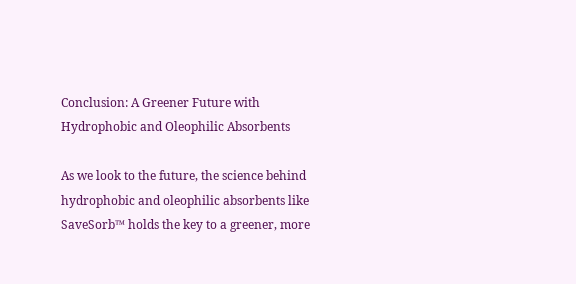Conclusion: A Greener Future with Hydrophobic and Oleophilic Absorbents

As we look to the future, the science behind hydrophobic and oleophilic absorbents like SaveSorb™ holds the key to a greener, more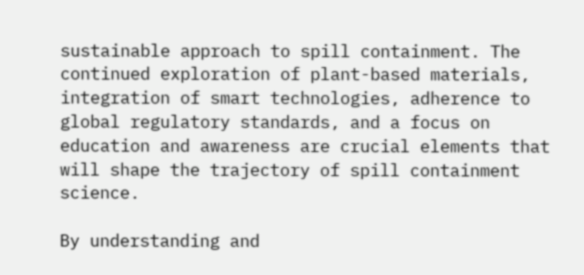sustainable approach to spill containment. The continued exploration of plant-based materials, integration of smart technologies, adherence to global regulatory standards, and a focus on education and awareness are crucial elements that will shape the trajectory of spill containment science.

By understanding and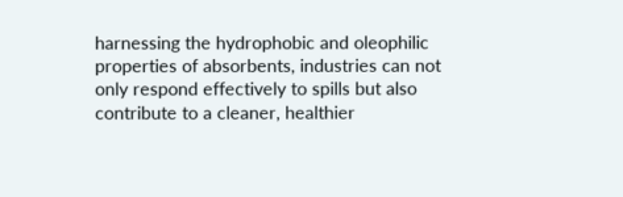harnessing the hydrophobic and oleophilic properties of absorbents, industries can not only respond effectively to spills but also contribute to a cleaner, healthier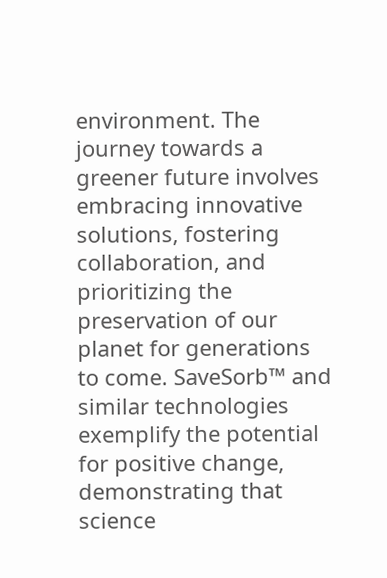environment. The journey towards a greener future involves embracing innovative solutions, fostering collaboration, and prioritizing the preservation of our planet for generations to come. SaveSorb™ and similar technologies exemplify the potential for positive change, demonstrating that science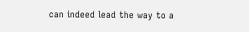can indeed lead the way to a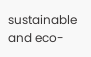sustainable and eco-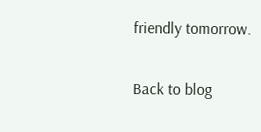friendly tomorrow.

Back to blog